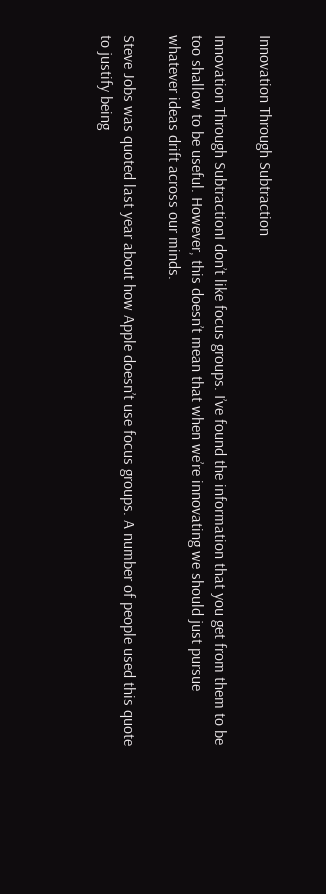Innovation Through Subtraction

Innovation Through SubtractionI don’t like focus groups. I’ve found the information that you get from them to be too shallow to be useful. However, this doesn’t mean that when we’re innovating we should just pursue whatever ideas drift across our minds.

Steve Jobs was quoted last year about how Apple doesn’t use focus groups. A number of people used this quote to justify being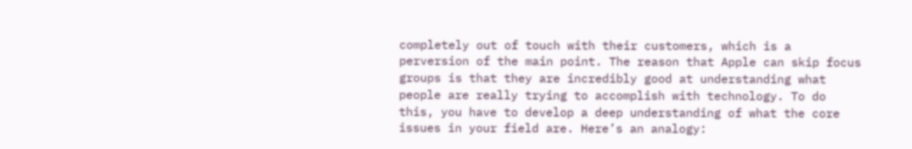completely out of touch with their customers, which is a perversion of the main point. The reason that Apple can skip focus groups is that they are incredibly good at understanding what people are really trying to accomplish with technology. To do this, you have to develop a deep understanding of what the core issues in your field are. Here’s an analogy: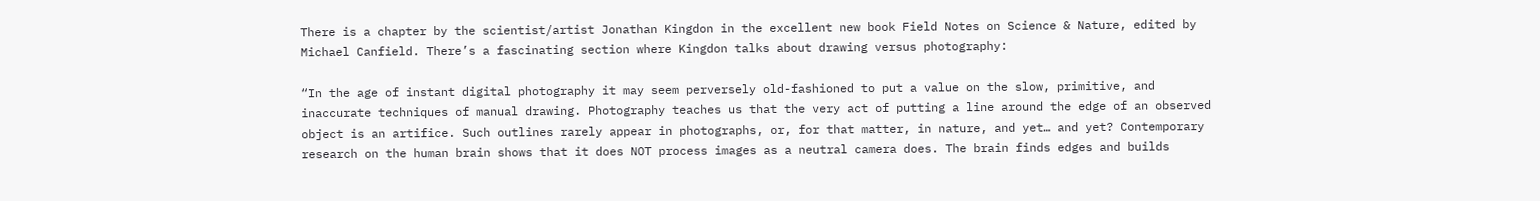There is a chapter by the scientist/artist Jonathan Kingdon in the excellent new book Field Notes on Science & Nature, edited by Michael Canfield. There’s a fascinating section where Kingdon talks about drawing versus photography:

“In the age of instant digital photography it may seem perversely old-fashioned to put a value on the slow, primitive, and inaccurate techniques of manual drawing. Photography teaches us that the very act of putting a line around the edge of an observed object is an artifice. Such outlines rarely appear in photographs, or, for that matter, in nature, and yet… and yet? Contemporary research on the human brain shows that it does NOT process images as a neutral camera does. The brain finds edges and builds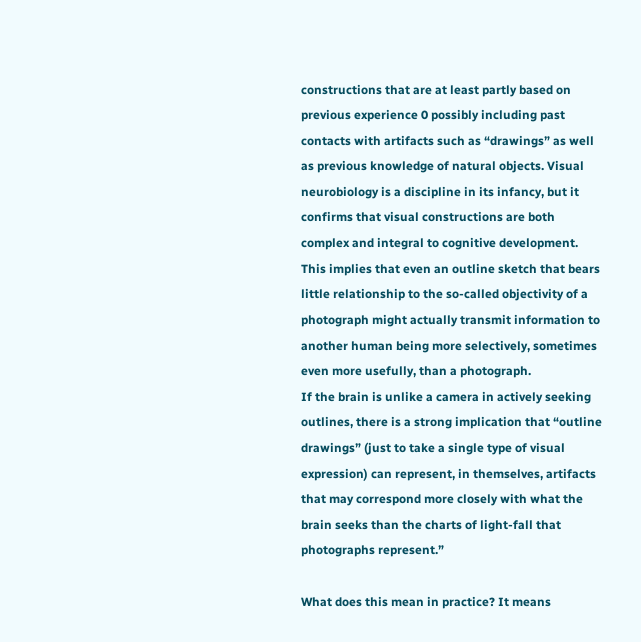constructions that are at least partly based on previous experience 0 possibly including past contacts with artifacts such as “drawings” as well as previous knowledge of natural objects. Visual neurobiology is a discipline in its infancy, but it confirms that visual constructions are both complex and integral to cognitive development. This implies that even an outline sketch that bears little relationship to the so-called objectivity of a photograph might actually transmit information to another human being more selectively, sometimes even more usefully, than a photograph.
If the brain is unlike a camera in actively seeking outlines, there is a strong implication that “outline drawings” (just to take a single type of visual expression) can represent, in themselves, artifacts that may correspond more closely with what the brain seeks than the charts of light-fall that photographs represent.”

What does this mean in practice? It means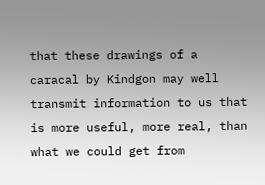that these drawings of a caracal by Kindgon may well transmit information to us that is more useful, more real, than what we could get from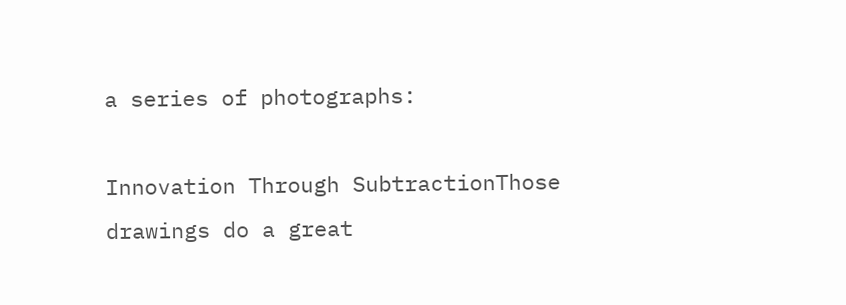a series of photographs:

Innovation Through SubtractionThose drawings do a great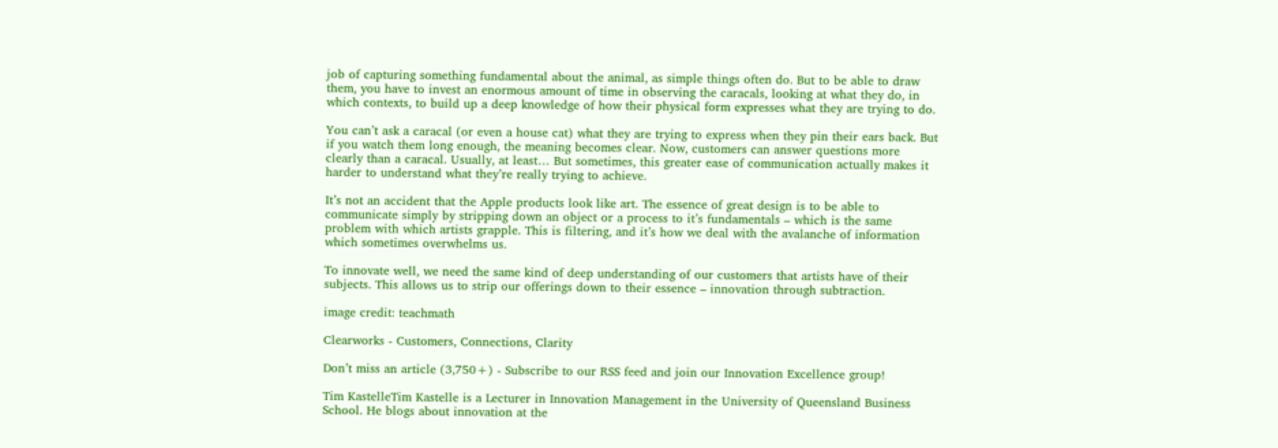job of capturing something fundamental about the animal, as simple things often do. But to be able to draw them, you have to invest an enormous amount of time in observing the caracals, looking at what they do, in which contexts, to build up a deep knowledge of how their physical form expresses what they are trying to do.

You can’t ask a caracal (or even a house cat) what they are trying to express when they pin their ears back. But if you watch them long enough, the meaning becomes clear. Now, customers can answer questions more clearly than a caracal. Usually, at least… But sometimes, this greater ease of communication actually makes it harder to understand what they’re really trying to achieve.

It’s not an accident that the Apple products look like art. The essence of great design is to be able to communicate simply by stripping down an object or a process to it’s fundamentals – which is the same problem with which artists grapple. This is filtering, and it’s how we deal with the avalanche of information which sometimes overwhelms us.

To innovate well, we need the same kind of deep understanding of our customers that artists have of their subjects. This allows us to strip our offerings down to their essence – innovation through subtraction.

image credit: teachmath

Clearworks - Customers, Connections, Clarity

Don’t miss an article (3,750+) - Subscribe to our RSS feed and join our Innovation Excellence group!

Tim KastelleTim Kastelle is a Lecturer in Innovation Management in the University of Queensland Business School. He blogs about innovation at the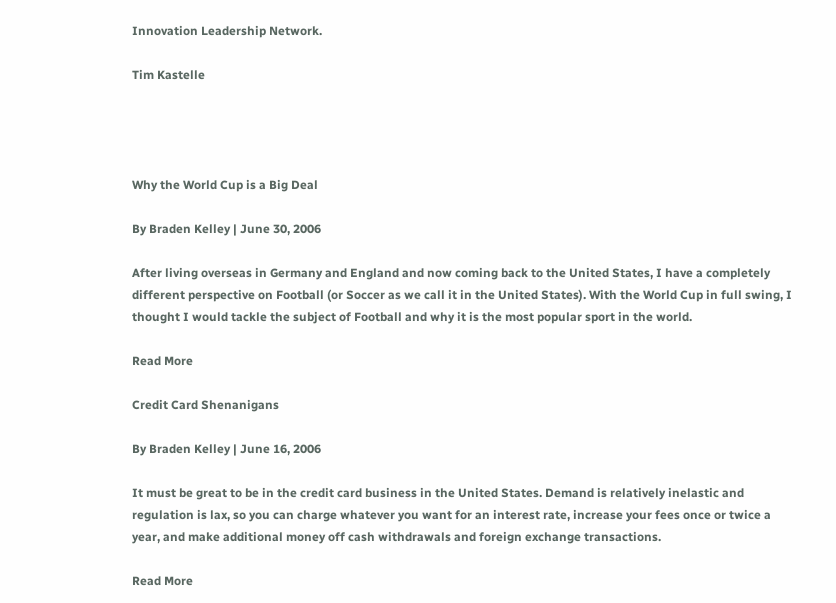Innovation Leadership Network.

Tim Kastelle




Why the World Cup is a Big Deal

By Braden Kelley | June 30, 2006

After living overseas in Germany and England and now coming back to the United States, I have a completely different perspective on Football (or Soccer as we call it in the United States). With the World Cup in full swing, I thought I would tackle the subject of Football and why it is the most popular sport in the world.

Read More

Credit Card Shenanigans

By Braden Kelley | June 16, 2006

It must be great to be in the credit card business in the United States. Demand is relatively inelastic and regulation is lax, so you can charge whatever you want for an interest rate, increase your fees once or twice a year, and make additional money off cash withdrawals and foreign exchange transactions.

Read More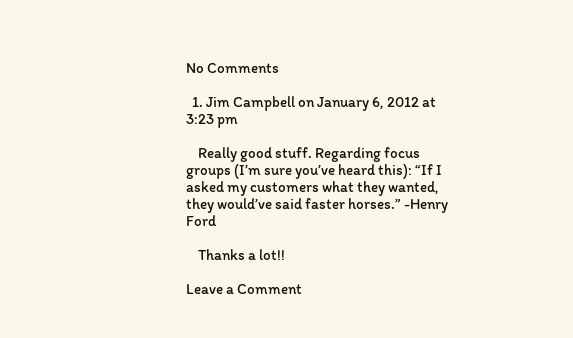No Comments

  1. Jim Campbell on January 6, 2012 at 3:23 pm

    Really good stuff. Regarding focus groups (I’m sure you’ve heard this): “If I asked my customers what they wanted, they would’ve said faster horses.” -Henry Ford

    Thanks a lot!!

Leave a Comment